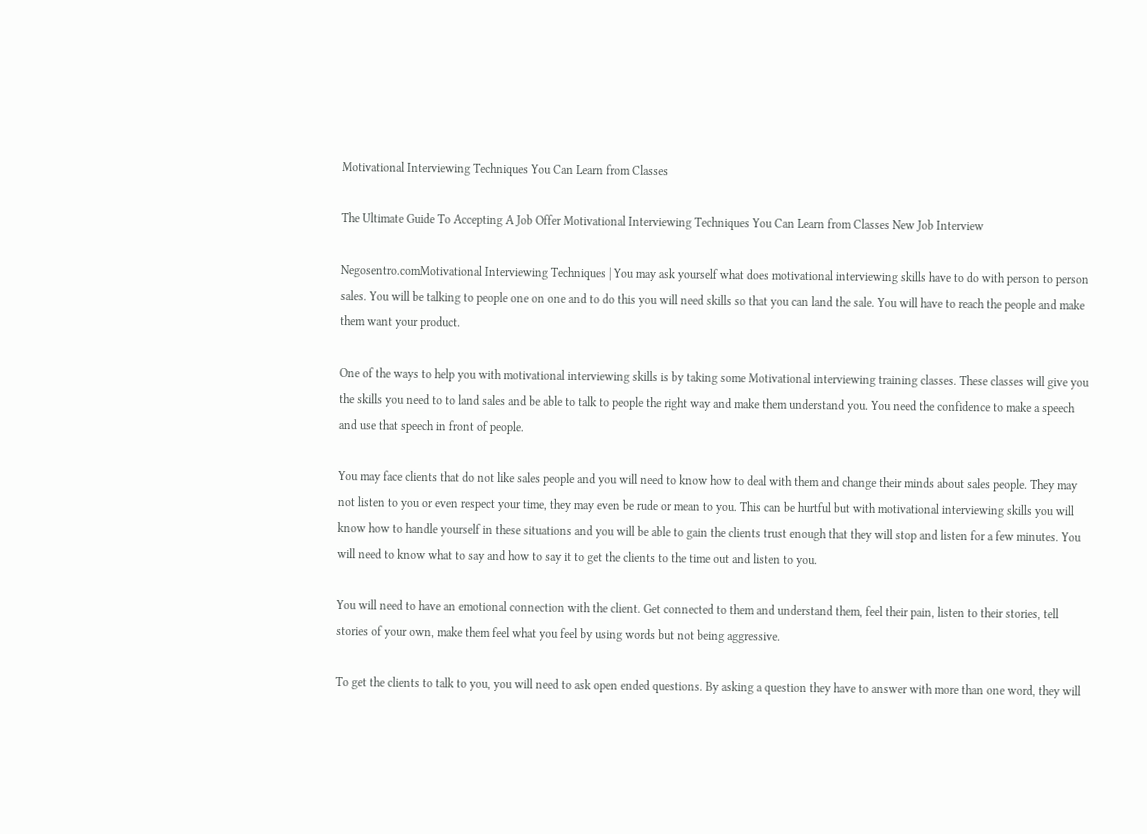Motivational Interviewing Techniques You Can Learn from Classes

The Ultimate Guide To Accepting A Job Offer Motivational Interviewing Techniques You Can Learn from Classes New Job Interview

Negosentro.comMotivational Interviewing Techniques | You may ask yourself what does motivational interviewing skills have to do with person to person sales. You will be talking to people one on one and to do this you will need skills so that you can land the sale. You will have to reach the people and make them want your product.

One of the ways to help you with motivational interviewing skills is by taking some Motivational interviewing training classes. These classes will give you the skills you need to to land sales and be able to talk to people the right way and make them understand you. You need the confidence to make a speech and use that speech in front of people.

You may face clients that do not like sales people and you will need to know how to deal with them and change their minds about sales people. They may not listen to you or even respect your time, they may even be rude or mean to you. This can be hurtful but with motivational interviewing skills you will know how to handle yourself in these situations and you will be able to gain the clients trust enough that they will stop and listen for a few minutes. You will need to know what to say and how to say it to get the clients to the time out and listen to you.

You will need to have an emotional connection with the client. Get connected to them and understand them, feel their pain, listen to their stories, tell stories of your own, make them feel what you feel by using words but not being aggressive.

To get the clients to talk to you, you will need to ask open ended questions. By asking a question they have to answer with more than one word, they will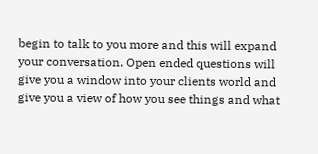begin to talk to you more and this will expand your conversation. Open ended questions will give you a window into your clients world and give you a view of how you see things and what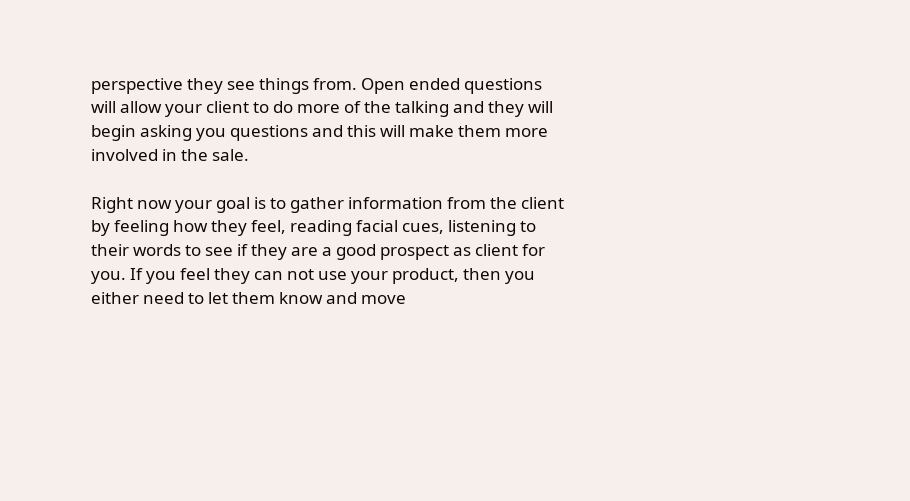perspective they see things from. Open ended questions will allow your client to do more of the talking and they will begin asking you questions and this will make them more involved in the sale.

Right now your goal is to gather information from the client by feeling how they feel, reading facial cues, listening to their words to see if they are a good prospect as client for you. If you feel they can not use your product, then you either need to let them know and move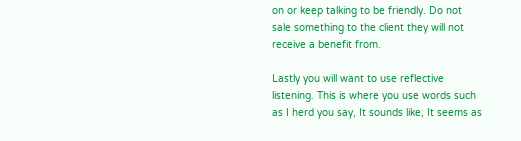on or keep talking to be friendly. Do not sale something to the client they will not receive a benefit from.

Lastly you will want to use reflective listening. This is where you use words such as I herd you say, It sounds like, It seems as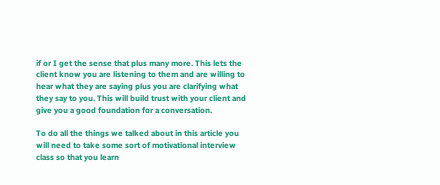if or I get the sense that plus many more. This lets the client know you are listening to them and are willing to hear what they are saying plus you are clarifying what they say to you. This will build trust with your client and give you a good foundation for a conversation.

To do all the things we talked about in this article you will need to take some sort of motivational interview class so that you learn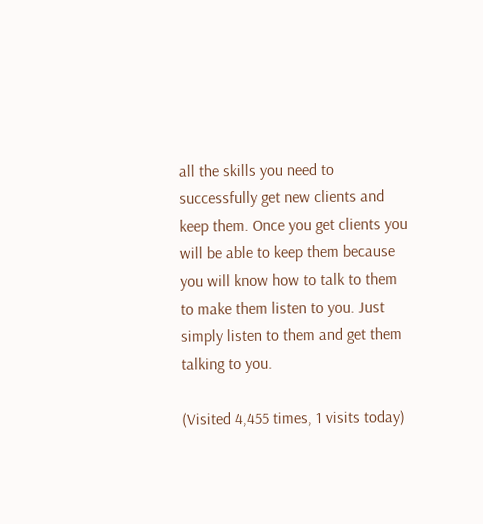all the skills you need to successfully get new clients and keep them. Once you get clients you will be able to keep them because you will know how to talk to them to make them listen to you. Just simply listen to them and get them talking to you.

(Visited 4,455 times, 1 visits today)